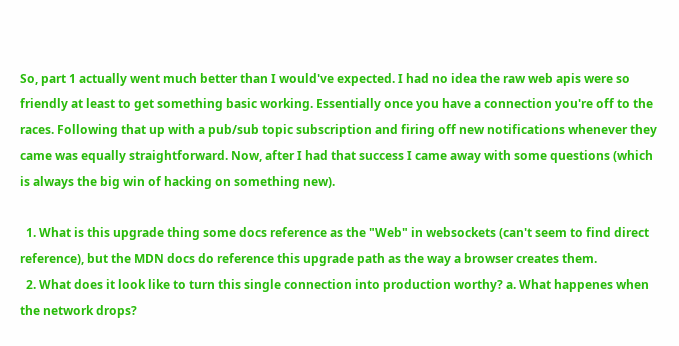So, part 1 actually went much better than I would've expected. I had no idea the raw web apis were so friendly at least to get something basic working. Essentially once you have a connection you're off to the races. Following that up with a pub/sub topic subscription and firing off new notifications whenever they came was equally straightforward. Now, after I had that success I came away with some questions (which is always the big win of hacking on something new).

  1. What is this upgrade thing some docs reference as the "Web" in websockets (can't seem to find direct reference), but the MDN docs do reference this upgrade path as the way a browser creates them.
  2. What does it look like to turn this single connection into production worthy? a. What happenes when the network drops?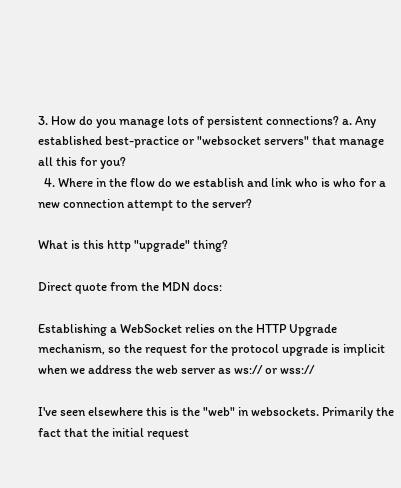3. How do you manage lots of persistent connections? a. Any established best-practice or "websocket servers" that manage all this for you?
  4. Where in the flow do we establish and link who is who for a new connection attempt to the server?

What is this http "upgrade" thing?

Direct quote from the MDN docs:

Establishing a WebSocket relies on the HTTP Upgrade mechanism, so the request for the protocol upgrade is implicit when we address the web server as ws:// or wss://

I've seen elsewhere this is the "web" in websockets. Primarily the fact that the initial request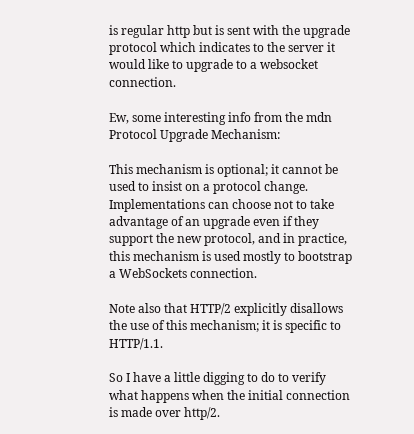is regular http but is sent with the upgrade protocol which indicates to the server it would like to upgrade to a websocket connection.

Ew, some interesting info from the mdn Protocol Upgrade Mechanism:

This mechanism is optional; it cannot be used to insist on a protocol change. Implementations can choose not to take advantage of an upgrade even if they support the new protocol, and in practice, this mechanism is used mostly to bootstrap a WebSockets connection.

Note also that HTTP/2 explicitly disallows the use of this mechanism; it is specific to HTTP/1.1.

So I have a little digging to do to verify what happens when the initial connection is made over http/2.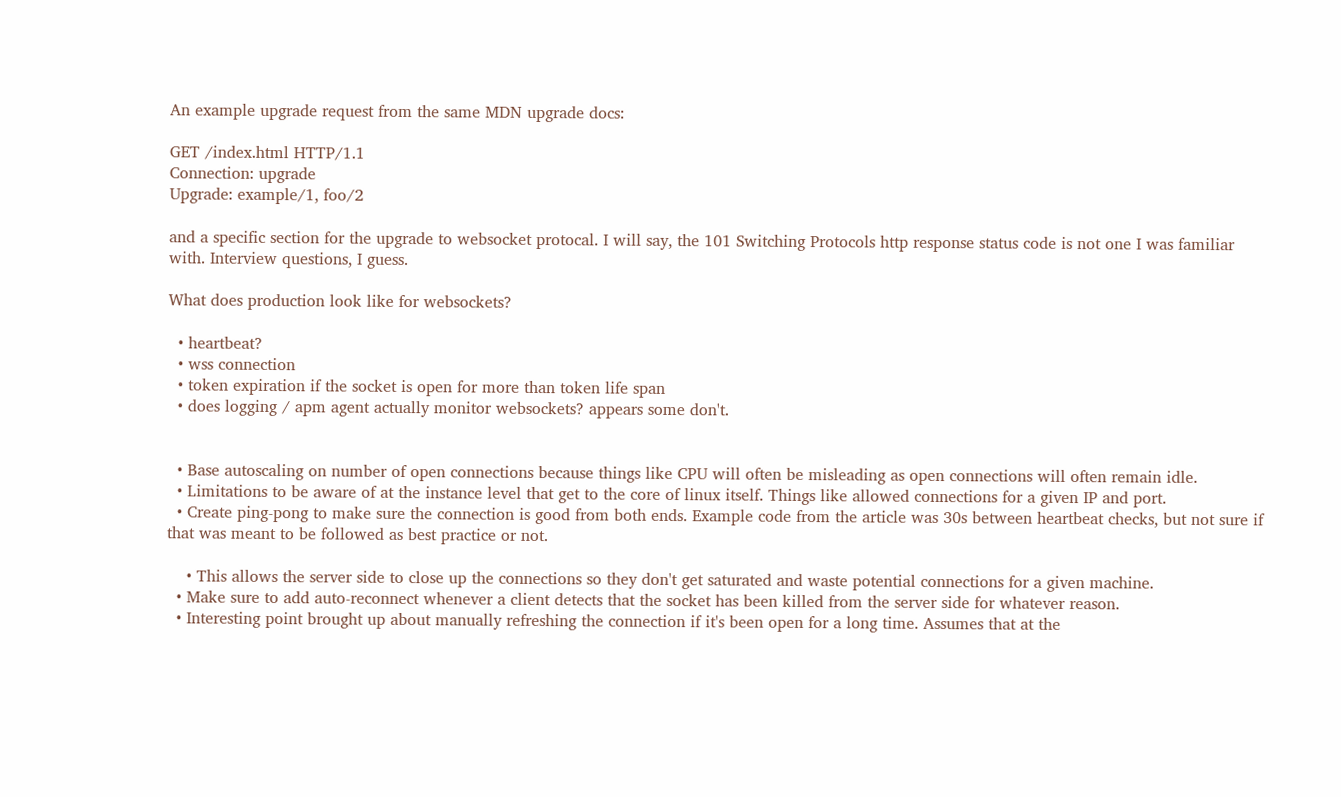An example upgrade request from the same MDN upgrade docs:

GET /index.html HTTP/1.1
Connection: upgrade
Upgrade: example/1, foo/2

and a specific section for the upgrade to websocket protocal. I will say, the 101 Switching Protocols http response status code is not one I was familiar with. Interview questions, I guess.

What does production look like for websockets?

  • heartbeat?
  • wss connection
  • token expiration if the socket is open for more than token life span
  • does logging / apm agent actually monitor websockets? appears some don't.


  • Base autoscaling on number of open connections because things like CPU will often be misleading as open connections will often remain idle.
  • Limitations to be aware of at the instance level that get to the core of linux itself. Things like allowed connections for a given IP and port.
  • Create ping-pong to make sure the connection is good from both ends. Example code from the article was 30s between heartbeat checks, but not sure if that was meant to be followed as best practice or not.

    • This allows the server side to close up the connections so they don't get saturated and waste potential connections for a given machine.
  • Make sure to add auto-reconnect whenever a client detects that the socket has been killed from the server side for whatever reason.
  • Interesting point brought up about manually refreshing the connection if it's been open for a long time. Assumes that at the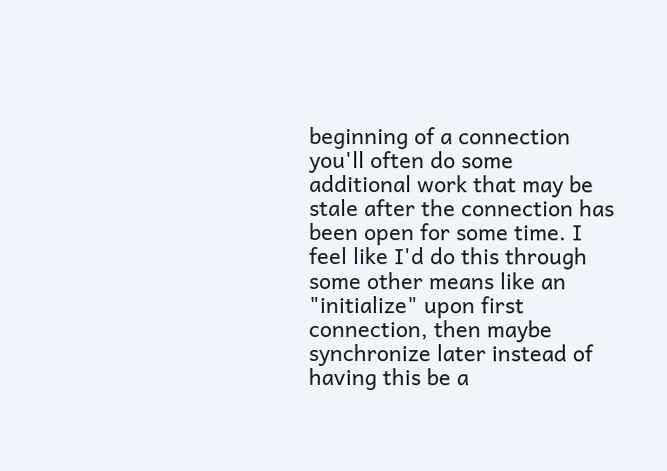beginning of a connection you'll often do some additional work that may be stale after the connection has been open for some time. I feel like I'd do this through some other means like an "initialize" upon first connection, then maybe synchronize later instead of having this be a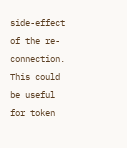side-effect of the re-connection. This could be useful for token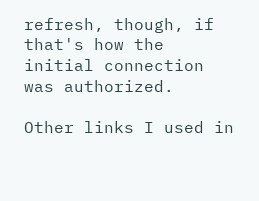refresh, though, if that's how the initial connection was authorized.

Other links I used in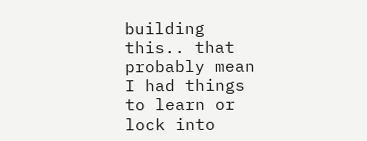building this.. that probably mean I had things to learn or lock into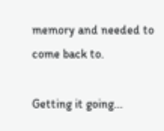memory and needed to come back to.

Getting it going...